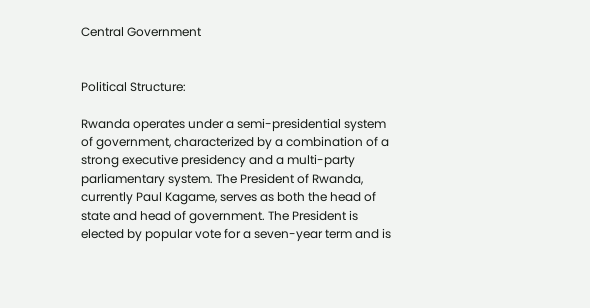Central Government


Political Structure:

Rwanda operates under a semi-presidential system of government, characterized by a combination of a strong executive presidency and a multi-party parliamentary system. The President of Rwanda, currently Paul Kagame, serves as both the head of state and head of government. The President is elected by popular vote for a seven-year term and is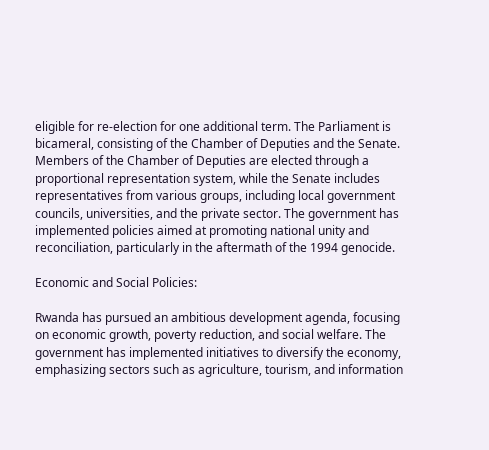eligible for re-election for one additional term. The Parliament is bicameral, consisting of the Chamber of Deputies and the Senate. Members of the Chamber of Deputies are elected through a proportional representation system, while the Senate includes representatives from various groups, including local government councils, universities, and the private sector. The government has implemented policies aimed at promoting national unity and reconciliation, particularly in the aftermath of the 1994 genocide.

Economic and Social Policies:

Rwanda has pursued an ambitious development agenda, focusing on economic growth, poverty reduction, and social welfare. The government has implemented initiatives to diversify the economy, emphasizing sectors such as agriculture, tourism, and information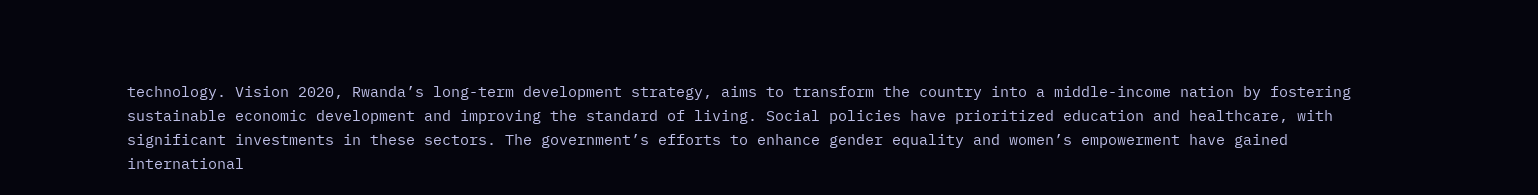technology. Vision 2020, Rwanda’s long-term development strategy, aims to transform the country into a middle-income nation by fostering sustainable economic development and improving the standard of living. Social policies have prioritized education and healthcare, with significant investments in these sectors. The government’s efforts to enhance gender equality and women’s empowerment have gained international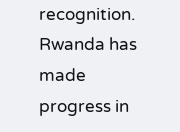recognition. Rwanda has made progress in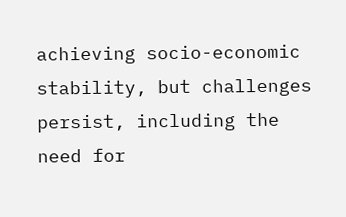achieving socio-economic stability, but challenges persist, including the need for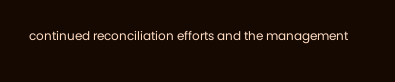continued reconciliation efforts and the management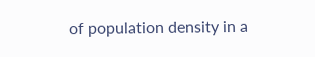of population density in a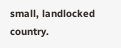small, landlocked country.